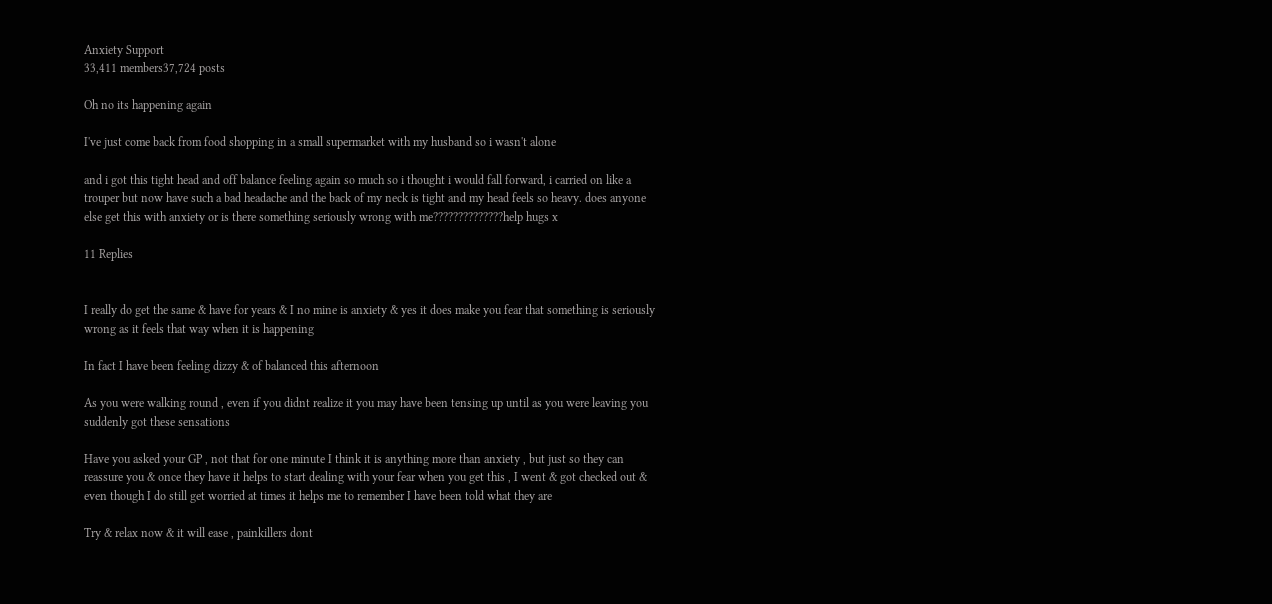Anxiety Support
33,411 members37,724 posts

Oh no its happening again

I've just come back from food shopping in a small supermarket with my husband so i wasn't alone

and i got this tight head and off balance feeling again so much so i thought i would fall forward, i carried on like a trouper but now have such a bad headache and the back of my neck is tight and my head feels so heavy. does anyone else get this with anxiety or is there something seriously wrong with me??????????????help hugs x

11 Replies


I really do get the same & have for years & I no mine is anxiety & yes it does make you fear that something is seriously wrong as it feels that way when it is happening

In fact I have been feeling dizzy & of balanced this afternoon

As you were walking round , even if you didnt realize it you may have been tensing up until as you were leaving you suddenly got these sensations

Have you asked your GP , not that for one minute I think it is anything more than anxiety , but just so they can reassure you & once they have it helps to start dealing with your fear when you get this , I went & got checked out & even though I do still get worried at times it helps me to remember I have been told what they are

Try & relax now & it will ease , painkillers dont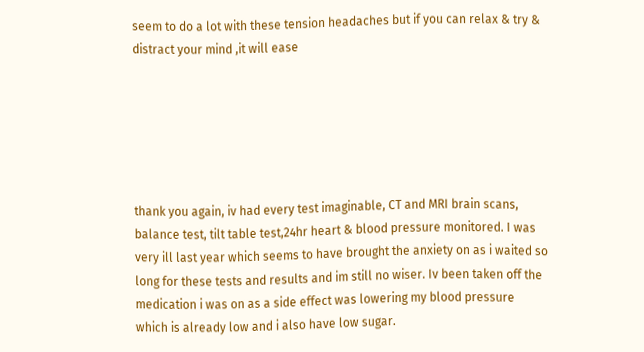seem to do a lot with these tension headaches but if you can relax & try & distract your mind ,it will ease






thank you again, iv had every test imaginable, CT and MRI brain scans, balance test, tilt table test,24hr heart & blood pressure monitored. I was very ill last year which seems to have brought the anxiety on as i waited so long for these tests and results and im still no wiser. Iv been taken off the medication i was on as a side effect was lowering my blood pressure which is already low and i also have low sugar.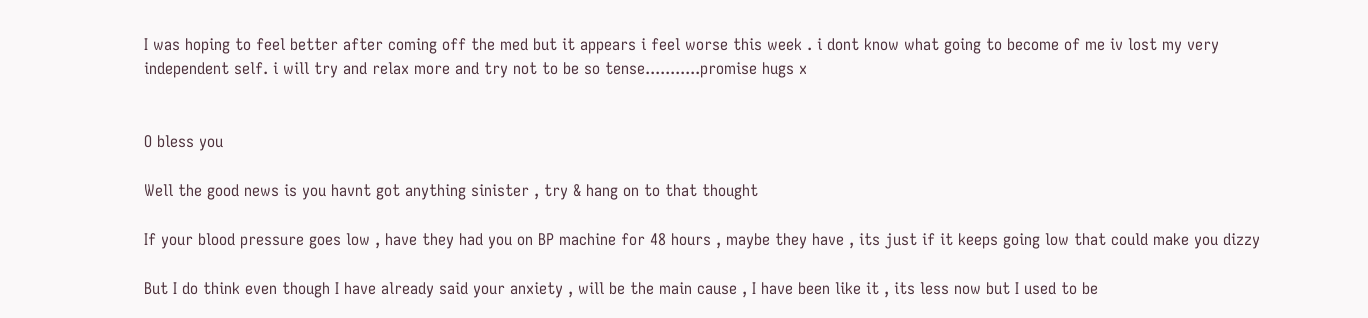I was hoping to feel better after coming off the med but it appears i feel worse this week . i dont know what going to become of me iv lost my very independent self. i will try and relax more and try not to be so tense...........promise hugs x


O bless you

Well the good news is you havnt got anything sinister , try & hang on to that thought

If your blood pressure goes low , have they had you on BP machine for 48 hours , maybe they have , its just if it keeps going low that could make you dizzy

But I do think even though I have already said your anxiety , will be the main cause , I have been like it , its less now but I used to be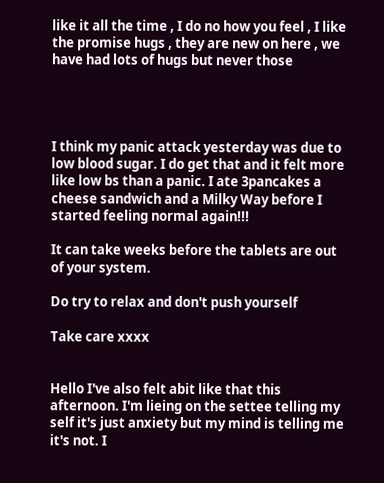like it all the time , I do no how you feel , I like the promise hugs , they are new on here , we have had lots of hugs but never those




I think my panic attack yesterday was due to low blood sugar. I do get that and it felt more like low bs than a panic. I ate 3pancakes a cheese sandwich and a Milky Way before I started feeling normal again!!!

It can take weeks before the tablets are out of your system.

Do try to relax and don't push yourself

Take care xxxx


Hello I've also felt abit like that this afternoon. I'm lieing on the settee telling my self it's just anxiety but my mind is telling me it's not. I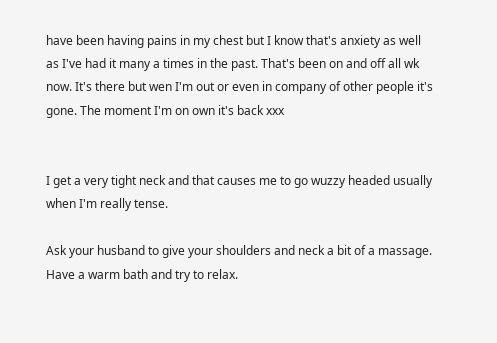have been having pains in my chest but I know that's anxiety as well as I've had it many a times in the past. That's been on and off all wk now. It's there but wen I'm out or even in company of other people it's gone. The moment I'm on own it's back xxx


I get a very tight neck and that causes me to go wuzzy headed usually when I'm really tense.

Ask your husband to give your shoulders and neck a bit of a massage. Have a warm bath and try to relax.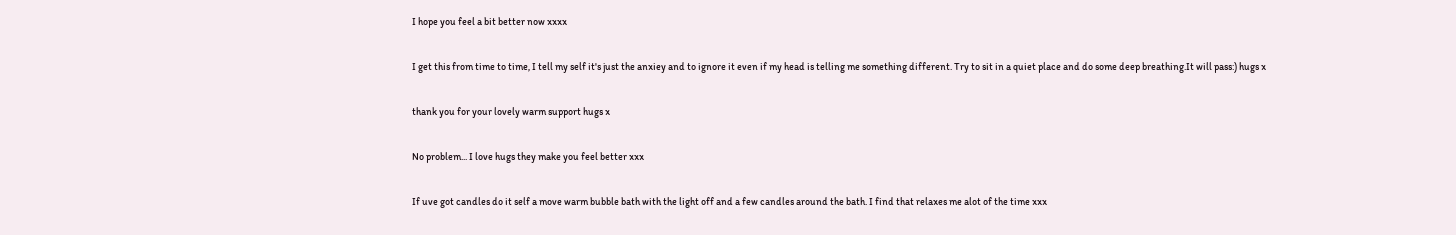I hope you feel a bit better now xxxx


I get this from time to time, I tell my self it's just the anxiey and to ignore it even if my head is telling me something different. Try to sit in a quiet place and do some deep breathing.It will pass:) hugs x


thank you for your lovely warm support hugs x


No problem... I love hugs they make you feel better xxx


If uve got candles do it self a move warm bubble bath with the light off and a few candles around the bath. I find that relaxes me alot of the time xxx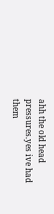ahh the old head pressures.yes ive had them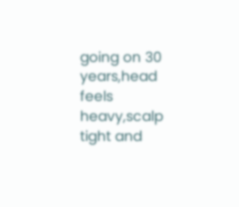going on 30 years,head feels heavy,scalp tight and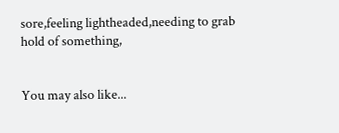sore,feeling lightheaded,needing to grab hold of something,


You may also like...